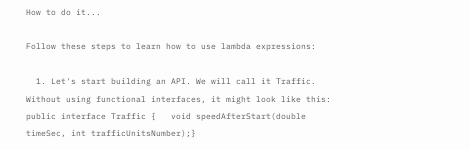How to do it...

Follow these steps to learn how to use lambda expressions:

  1. Let's start building an API. We will call it Traffic. Without using functional interfaces, it might look like this:
public interface Traffic {   void speedAfterStart(double timeSec, int trafficUnitsNumber);}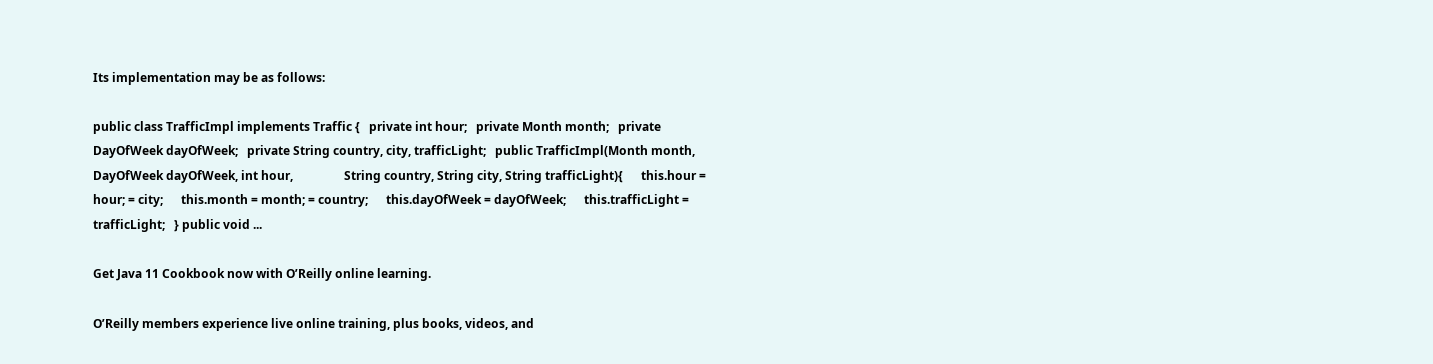Its implementation may be as follows:

public class TrafficImpl implements Traffic {   private int hour;   private Month month;   private DayOfWeek dayOfWeek;   private String country, city, trafficLight;   public TrafficImpl(Month month, DayOfWeek dayOfWeek, int hour,                 String country, String city, String trafficLight){      this.hour = hour; = city;      this.month = month; = country;      this.dayOfWeek = dayOfWeek;      this.trafficLight = trafficLight;   } public void ...

Get Java 11 Cookbook now with O’Reilly online learning.

O’Reilly members experience live online training, plus books, videos, and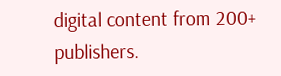digital content from 200+ publishers.